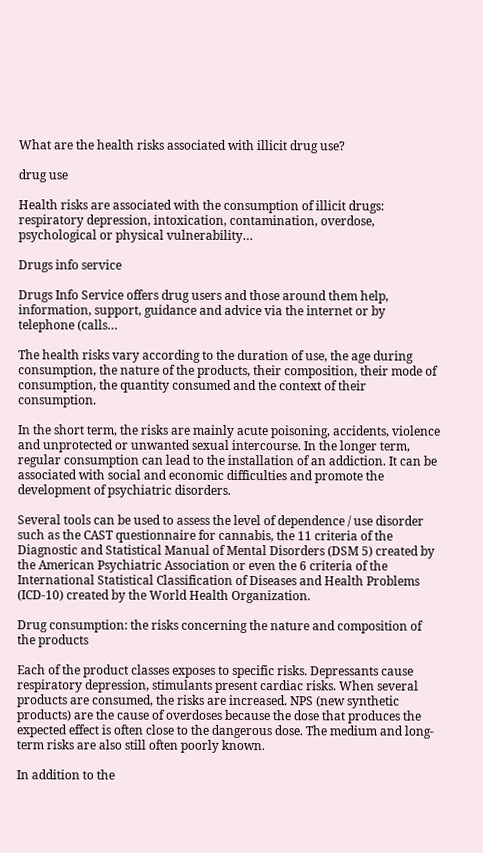What are the health risks associated with illicit drug use?

drug use

Health risks are associated with the consumption of illicit drugs: respiratory depression, intoxication, contamination, overdose, psychological or physical vulnerability…

Drugs info service

Drugs Info Service offers drug users and those around them help, information, support, guidance and advice via the internet or by telephone (calls…

The health risks vary according to the duration of use, the age during consumption, the nature of the products, their composition, their mode of consumption, the quantity consumed and the context of their consumption.

In the short term, the risks are mainly acute poisoning, accidents, violence and unprotected or unwanted sexual intercourse. In the longer term, regular consumption can lead to the installation of an addiction. It can be associated with social and economic difficulties and promote the development of psychiatric disorders.

Several tools can be used to assess the level of dependence / use disorder such as the CAST questionnaire for cannabis, the 11 criteria of the Diagnostic and Statistical Manual of Mental Disorders (DSM 5) created by the American Psychiatric Association or even the 6 criteria of the International Statistical Classification of Diseases and Health Problems (ICD-10) created by the World Health Organization.

Drug consumption: the risks concerning the nature and composition of the products

Each of the product classes exposes to specific risks. Depressants cause respiratory depression, stimulants present cardiac risks. When several products are consumed, the risks are increased. NPS (new synthetic products) are the cause of overdoses because the dose that produces the expected effect is often close to the dangerous dose. The medium and long-term risks are also still often poorly known.

In addition to the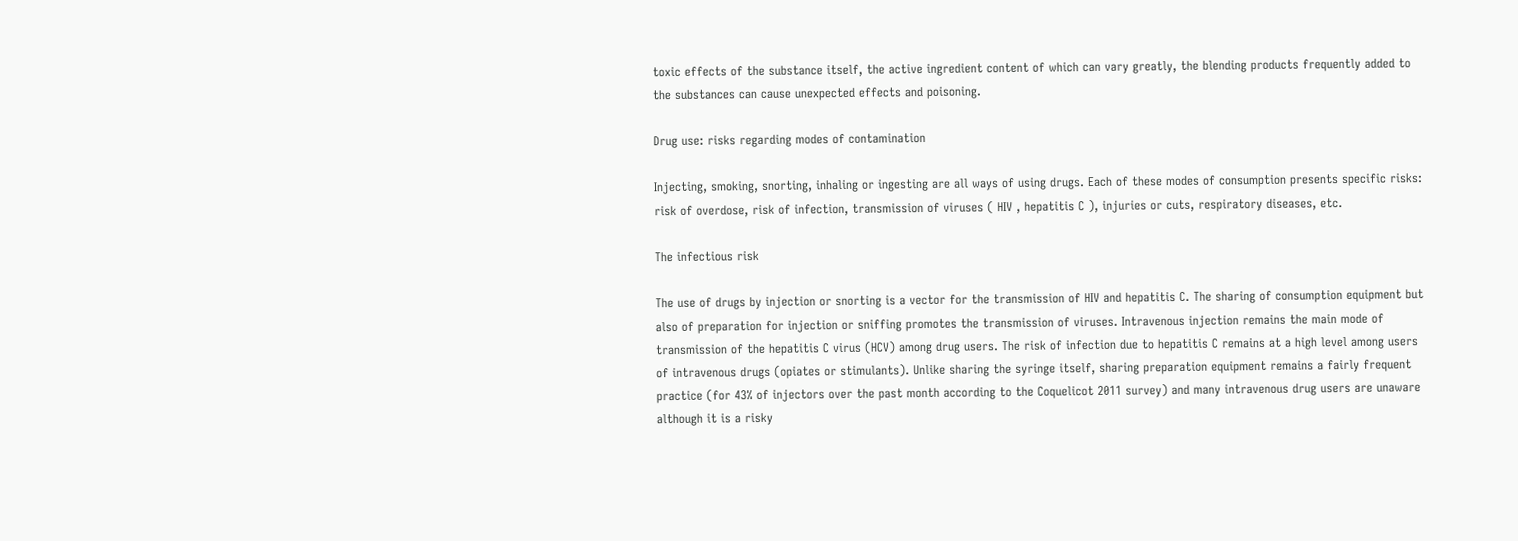toxic effects of the substance itself, the active ingredient content of which can vary greatly, the blending products frequently added to the substances can cause unexpected effects and poisoning.

Drug use: risks regarding modes of contamination

Injecting, smoking, snorting, inhaling or ingesting are all ways of using drugs. Each of these modes of consumption presents specific risks: risk of overdose, risk of infection, transmission of viruses ( HIV , hepatitis C ), injuries or cuts, respiratory diseases, etc.

The infectious risk

The use of drugs by injection or snorting is a vector for the transmission of HIV and hepatitis C. The sharing of consumption equipment but also of preparation for injection or sniffing promotes the transmission of viruses. Intravenous injection remains the main mode of transmission of the hepatitis C virus (HCV) among drug users. The risk of infection due to hepatitis C remains at a high level among users of intravenous drugs (opiates or stimulants). Unlike sharing the syringe itself, sharing preparation equipment remains a fairly frequent practice (for 43% of injectors over the past month according to the Coquelicot 2011 survey) and many intravenous drug users are unaware although it is a risky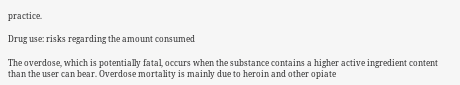practice.

Drug use: risks regarding the amount consumed

The overdose, which is potentially fatal, occurs when the substance contains a higher active ingredient content than the user can bear. Overdose mortality is mainly due to heroin and other opiate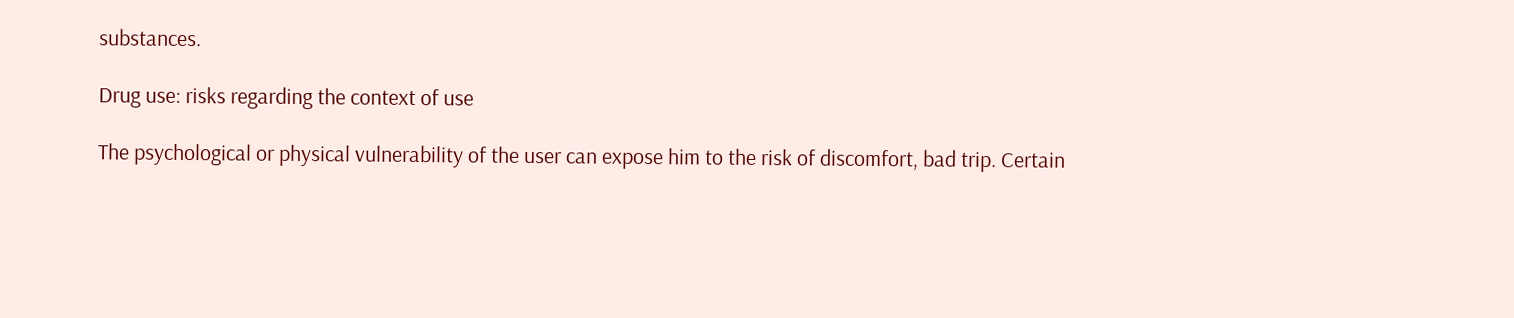substances.

Drug use: risks regarding the context of use

The psychological or physical vulnerability of the user can expose him to the risk of discomfort, bad trip. Certain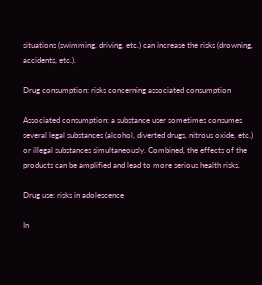situations (swimming, driving, etc.) can increase the risks (drowning, accidents, etc.).

Drug consumption: risks concerning associated consumption

Associated consumption: a substance user sometimes consumes several legal substances (alcohol, diverted drugs, nitrous oxide, etc.) or illegal substances simultaneously. Combined, the effects of the products can be amplified and lead to more serious health risks.

Drug use: risks in adolescence

In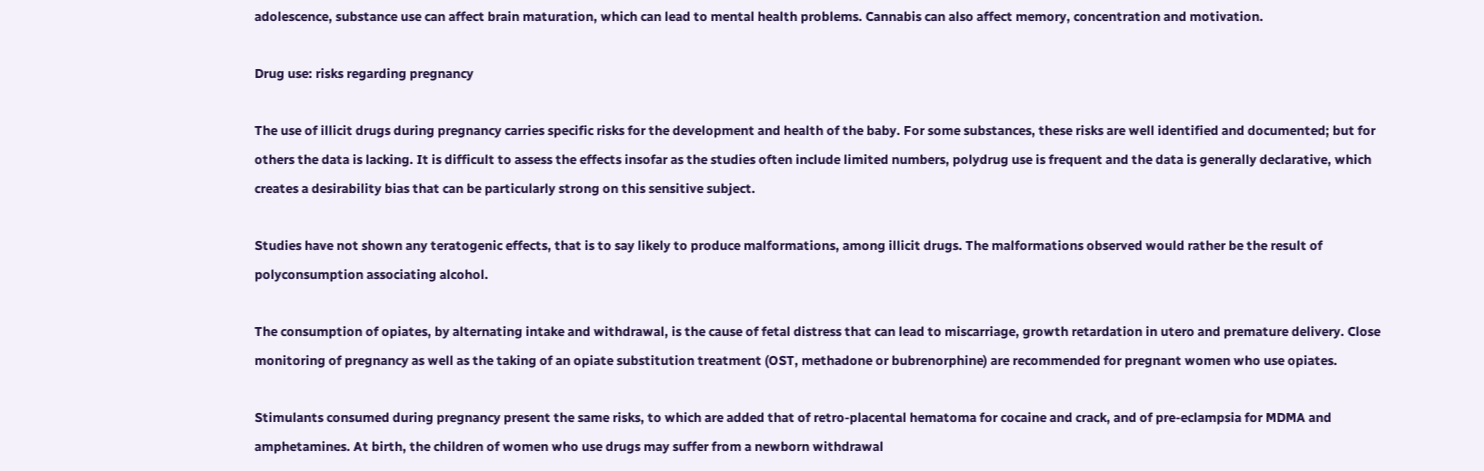adolescence, substance use can affect brain maturation, which can lead to mental health problems. Cannabis can also affect memory, concentration and motivation.

Drug use: risks regarding pregnancy

The use of illicit drugs during pregnancy carries specific risks for the development and health of the baby. For some substances, these risks are well identified and documented; but for others the data is lacking. It is difficult to assess the effects insofar as the studies often include limited numbers, polydrug use is frequent and the data is generally declarative, which creates a desirability bias that can be particularly strong on this sensitive subject.

Studies have not shown any teratogenic effects, that is to say likely to produce malformations, among illicit drugs. The malformations observed would rather be the result of polyconsumption associating alcohol.

The consumption of opiates, by alternating intake and withdrawal, is the cause of fetal distress that can lead to miscarriage, growth retardation in utero and premature delivery. Close monitoring of pregnancy as well as the taking of an opiate substitution treatment (OST, methadone or bubrenorphine) are recommended for pregnant women who use opiates.

Stimulants consumed during pregnancy present the same risks, to which are added that of retro-placental hematoma for cocaine and crack, and of pre-eclampsia for MDMA and amphetamines. At birth, the children of women who use drugs may suffer from a newborn withdrawal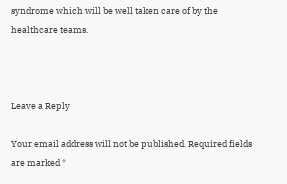syndrome which will be well taken care of by the healthcare teams.



Leave a Reply

Your email address will not be published. Required fields are marked *